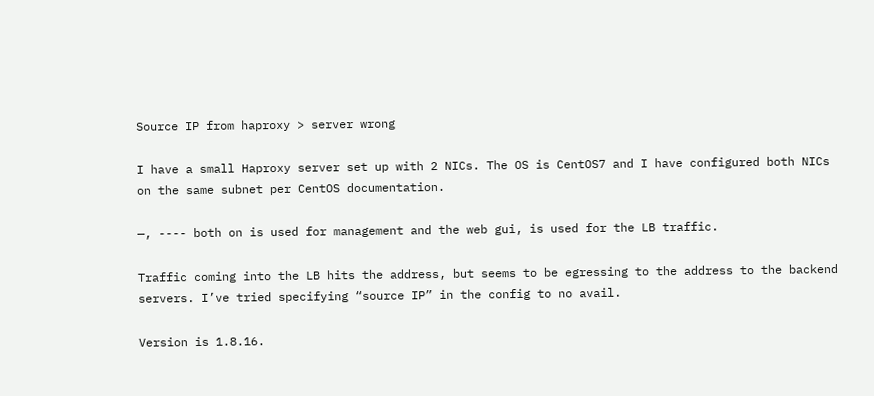Source IP from haproxy > server wrong

I have a small Haproxy server set up with 2 NICs. The OS is CentOS7 and I have configured both NICs on the same subnet per CentOS documentation.

—, ---- both on is used for management and the web gui, is used for the LB traffic.

Traffic coming into the LB hits the address, but seems to be egressing to the address to the backend servers. I’ve tried specifying “source IP” in the config to no avail.

Version is 1.8.16.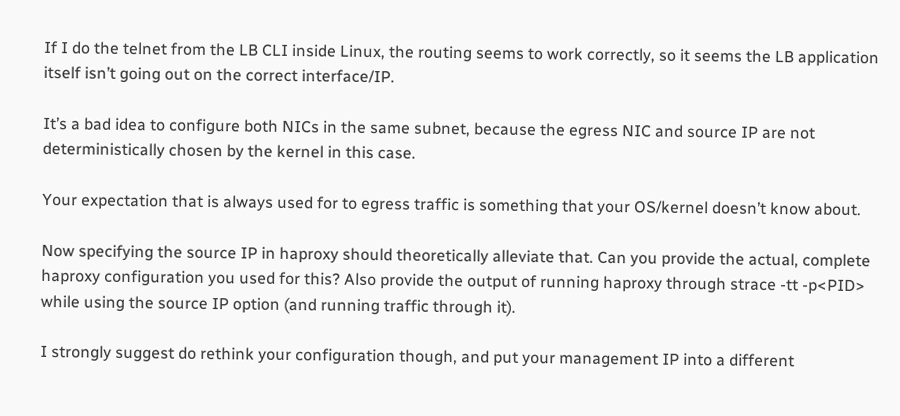If I do the telnet from the LB CLI inside Linux, the routing seems to work correctly, so it seems the LB application itself isn’t going out on the correct interface/IP.

It’s a bad idea to configure both NICs in the same subnet, because the egress NIC and source IP are not deterministically chosen by the kernel in this case.

Your expectation that is always used for to egress traffic is something that your OS/kernel doesn’t know about.

Now specifying the source IP in haproxy should theoretically alleviate that. Can you provide the actual, complete haproxy configuration you used for this? Also provide the output of running haproxy through strace -tt -p<PID> while using the source IP option (and running traffic through it).

I strongly suggest do rethink your configuration though, and put your management IP into a different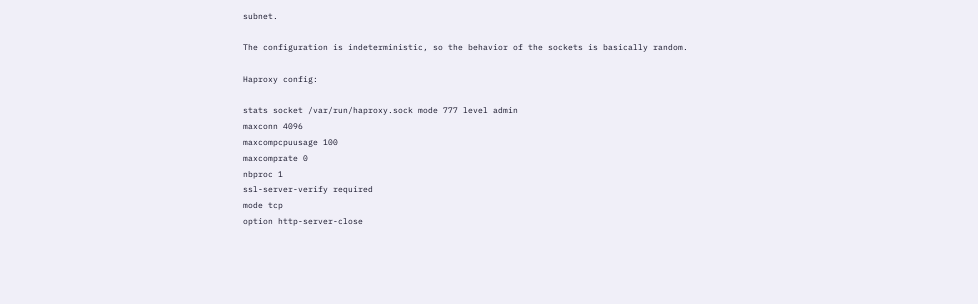subnet.

The configuration is indeterministic, so the behavior of the sockets is basically random.

Haproxy config:

stats socket /var/run/haproxy.sock mode 777 level admin
maxconn 4096
maxcompcpuusage 100
maxcomprate 0
nbproc 1
ssl-server-verify required
mode tcp
option http-server-close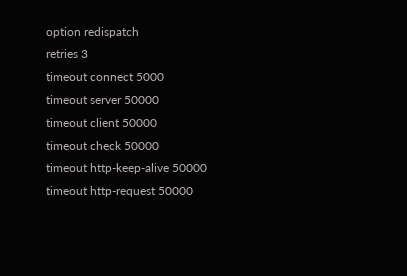option redispatch
retries 3
timeout connect 5000
timeout server 50000
timeout client 50000
timeout check 50000
timeout http-keep-alive 50000
timeout http-request 50000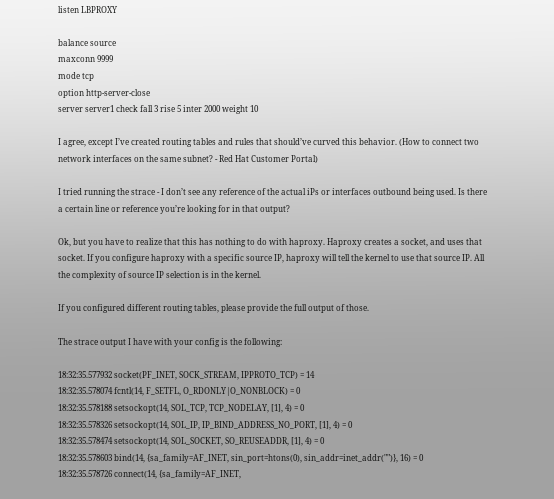listen LBPROXY

balance source
maxconn 9999
mode tcp
option http-server-close
server server1 check fall 3 rise 5 inter 2000 weight 10

I agree, except I’ve created routing tables and rules that should’ve curved this behavior. (How to connect two network interfaces on the same subnet? - Red Hat Customer Portal)

I tried running the strace - I don’t see any reference of the actual iPs or interfaces outbound being used. Is there a certain line or reference you’re looking for in that output?

Ok, but you have to realize that this has nothing to do with haproxy. Haproxy creates a socket, and uses that socket. If you configure haproxy with a specific source IP, haproxy will tell the kernel to use that source IP. All the complexity of source IP selection is in the kernel.

If you configured different routing tables, please provide the full output of those.

The strace output I have with your config is the following:

18:32:35.577932 socket(PF_INET, SOCK_STREAM, IPPROTO_TCP) = 14
18:32:35.578074 fcntl(14, F_SETFL, O_RDONLY|O_NONBLOCK) = 0
18:32:35.578188 setsockopt(14, SOL_TCP, TCP_NODELAY, [1], 4) = 0
18:32:35.578326 setsockopt(14, SOL_IP, IP_BIND_ADDRESS_NO_PORT, [1], 4) = 0
18:32:35.578474 setsockopt(14, SOL_SOCKET, SO_REUSEADDR, [1], 4) = 0
18:32:35.578603 bind(14, {sa_family=AF_INET, sin_port=htons(0), sin_addr=inet_addr("")}, 16) = 0
18:32:35.578726 connect(14, {sa_family=AF_INET,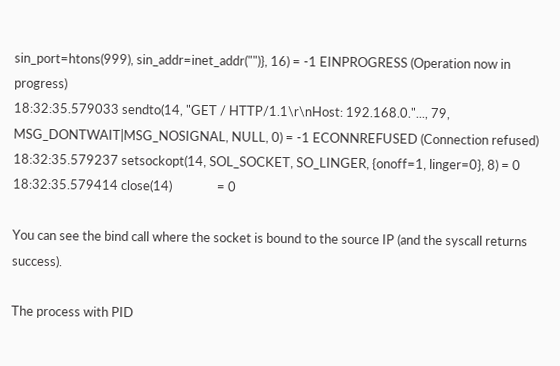sin_port=htons(999), sin_addr=inet_addr("")}, 16) = -1 EINPROGRESS (Operation now in progress)
18:32:35.579033 sendto(14, "GET / HTTP/1.1\r\nHost: 192.168.0."..., 79, MSG_DONTWAIT|MSG_NOSIGNAL, NULL, 0) = -1 ECONNREFUSED (Connection refused)
18:32:35.579237 setsockopt(14, SOL_SOCKET, SO_LINGER, {onoff=1, linger=0}, 8) = 0
18:32:35.579414 close(14)               = 0

You can see the bind call where the socket is bound to the source IP (and the syscall returns success).

The process with PID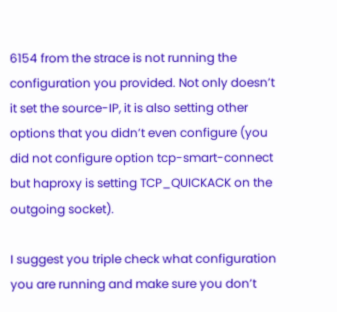6154 from the strace is not running the configuration you provided. Not only doesn’t it set the source-IP, it is also setting other options that you didn’t even configure (you did not configure option tcp-smart-connect but haproxy is setting TCP_QUICKACK on the outgoing socket).

I suggest you triple check what configuration you are running and make sure you don’t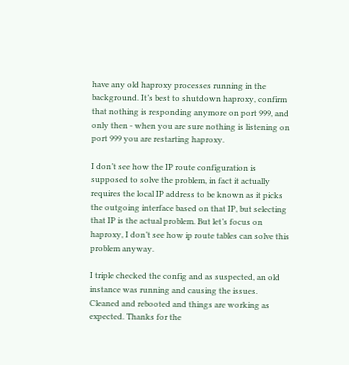have any old haproxy processes running in the background. It’s best to shutdown haproxy, confirm that nothing is responding anymore on port 999, and only then - when you are sure nothing is listening on port 999 you are restarting haproxy.

I don’t see how the IP route configuration is supposed to solve the problem, in fact it actually requires the local IP address to be known as it picks the outgoing interface based on that IP, but selecting that IP is the actual problem. But let’s focus on haproxy, I don’t see how ip route tables can solve this problem anyway.

I triple checked the config and as suspected, an old instance was running and causing the issues. Cleaned and rebooted and things are working as expected. Thanks for the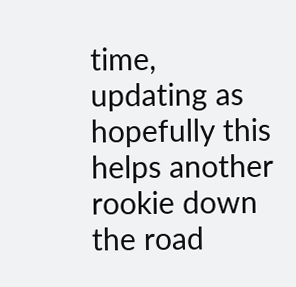time, updating as hopefully this helps another rookie down the road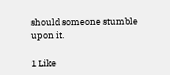should someone stumble upon it.

1 Like